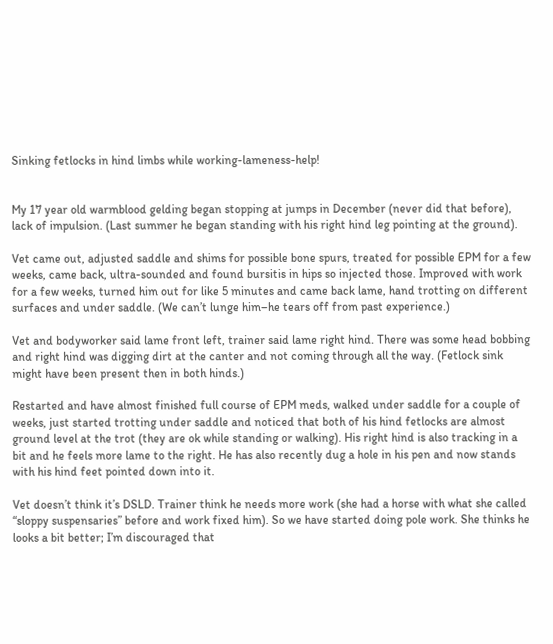Sinking fetlocks in hind limbs while working-lameness-help!


My 17 year old warmblood gelding began stopping at jumps in December (never did that before), lack of impulsion. (Last summer he began standing with his right hind leg pointing at the ground).

Vet came out, adjusted saddle and shims for possible bone spurs, treated for possible EPM for a few weeks, came back, ultra-sounded and found bursitis in hips so injected those. Improved with work for a few weeks, turned him out for like 5 minutes and came back lame, hand trotting on different surfaces and under saddle. (We can’t lunge him–he tears off from past experience.)

Vet and bodyworker said lame front left, trainer said lame right hind. There was some head bobbing and right hind was digging dirt at the canter and not coming through all the way. (Fetlock sink might have been present then in both hinds.)

Restarted and have almost finished full course of EPM meds, walked under saddle for a couple of weeks, just started trotting under saddle and noticed that both of his hind fetlocks are almost ground level at the trot (they are ok while standing or walking). His right hind is also tracking in a bit and he feels more lame to the right. He has also recently dug a hole in his pen and now stands with his hind feet pointed down into it.

Vet doesn’t think it’s DSLD. Trainer think he needs more work (she had a horse with what she called “sloppy suspensaries” before and work fixed him). So we have started doing pole work. She thinks he looks a bit better; I’m discouraged that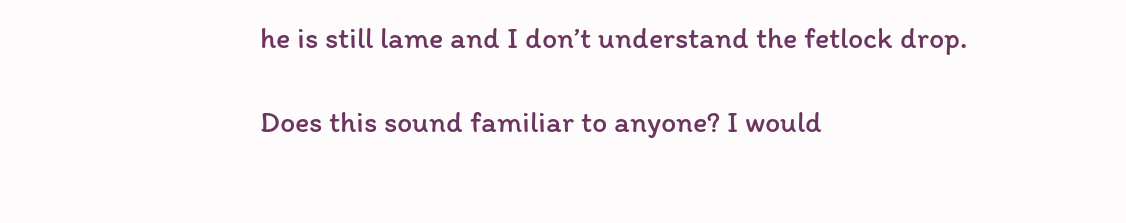he is still lame and I don’t understand the fetlock drop.

Does this sound familiar to anyone? I would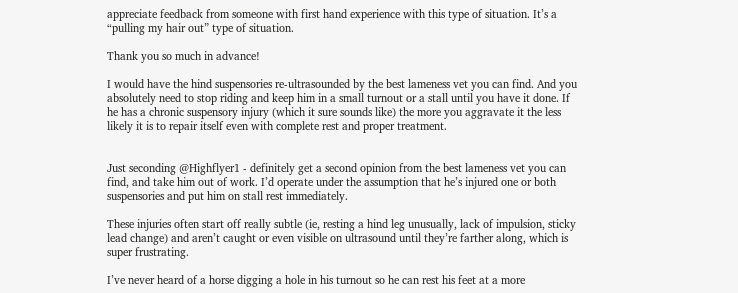appreciate feedback from someone with first hand experience with this type of situation. It’s a “pulling my hair out” type of situation.

Thank you so much in advance!

I would have the hind suspensories re-ultrasounded by the best lameness vet you can find. And you absolutely need to stop riding and keep him in a small turnout or a stall until you have it done. If he has a chronic suspensory injury (which it sure sounds like) the more you aggravate it the less likely it is to repair itself even with complete rest and proper treatment.


Just seconding @Highflyer1 - definitely get a second opinion from the best lameness vet you can find, and take him out of work. I’d operate under the assumption that he’s injured one or both suspensories and put him on stall rest immediately.

These injuries often start off really subtle (ie, resting a hind leg unusually, lack of impulsion, sticky lead change) and aren’t caught or even visible on ultrasound until they’re farther along, which is super frustrating.

I’ve never heard of a horse digging a hole in his turnout so he can rest his feet at a more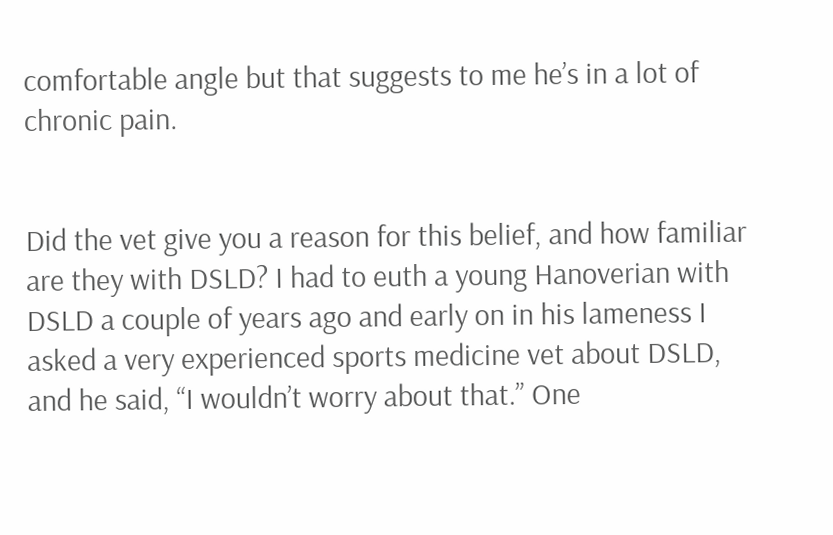comfortable angle but that suggests to me he’s in a lot of chronic pain.


Did the vet give you a reason for this belief, and how familiar are they with DSLD? I had to euth a young Hanoverian with DSLD a couple of years ago and early on in his lameness I asked a very experienced sports medicine vet about DSLD, and he said, “I wouldn’t worry about that.” One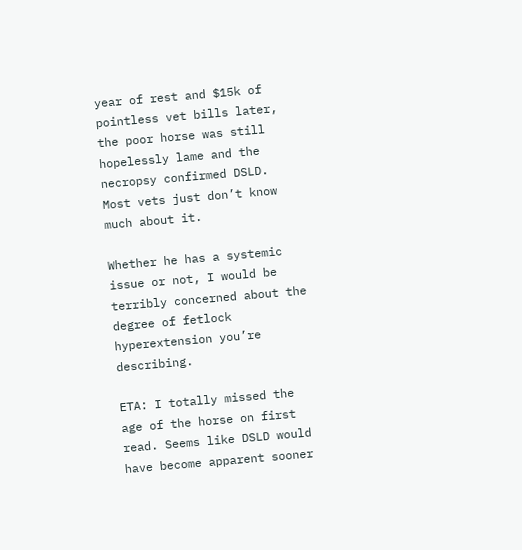year of rest and $15k of pointless vet bills later, the poor horse was still hopelessly lame and the necropsy confirmed DSLD. Most vets just don’t know much about it.

Whether he has a systemic issue or not, I would be terribly concerned about the degree of fetlock hyperextension you’re describing.

ETA: I totally missed the age of the horse on first read. Seems like DSLD would have become apparent sooner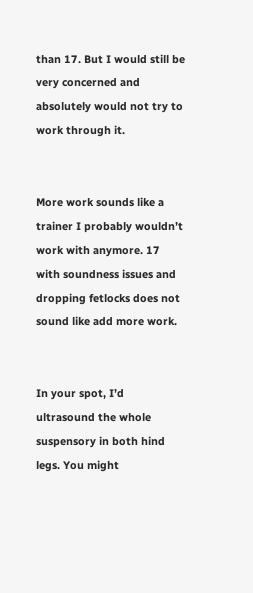than 17. But I would still be very concerned and absolutely would not try to work through it.


More work sounds like a trainer I probably wouldn’t work with anymore. 17 with soundness issues and dropping fetlocks does not sound like add more work.


In your spot, I’d ultrasound the whole suspensory in both hind legs. You might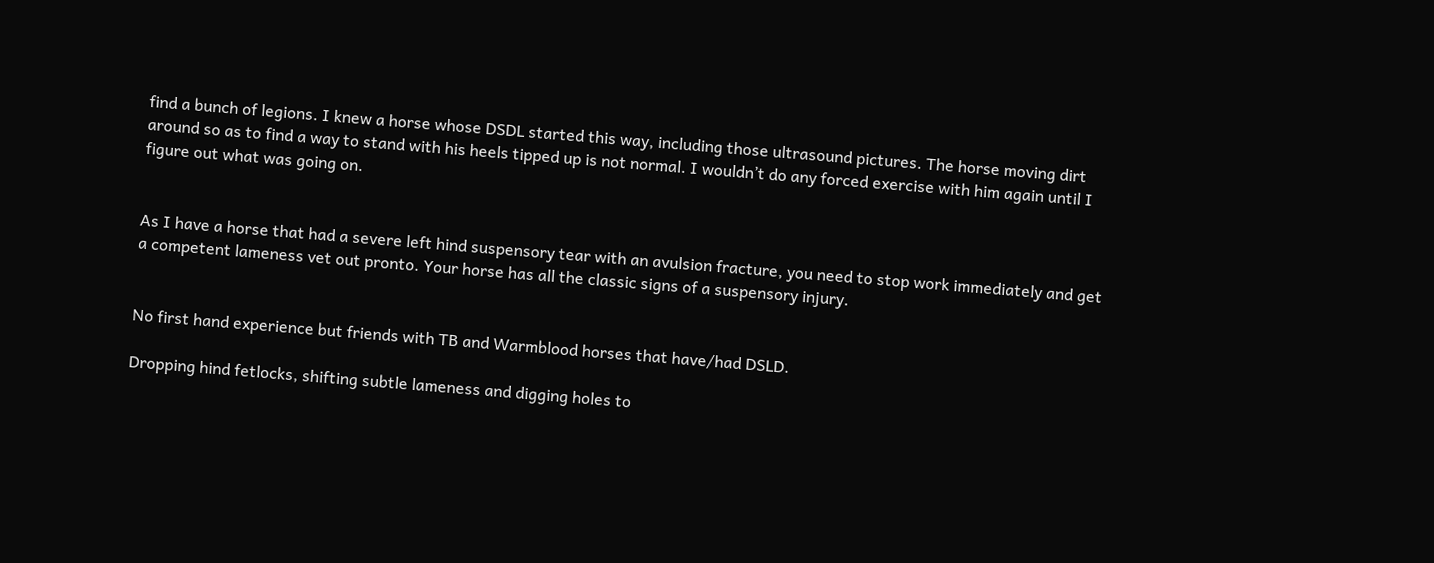find a bunch of legions. I knew a horse whose DSDL started this way, including those ultrasound pictures. The horse moving dirt around so as to find a way to stand with his heels tipped up is not normal. I wouldn’t do any forced exercise with him again until I figure out what was going on.


As I have a horse that had a severe left hind suspensory tear with an avulsion fracture, you need to stop work immediately and get a competent lameness vet out pronto. Your horse has all the classic signs of a suspensory injury.


No first hand experience but friends with TB and Warmblood horses that have/had DSLD.

Dropping hind fetlocks, shifting subtle lameness and digging holes to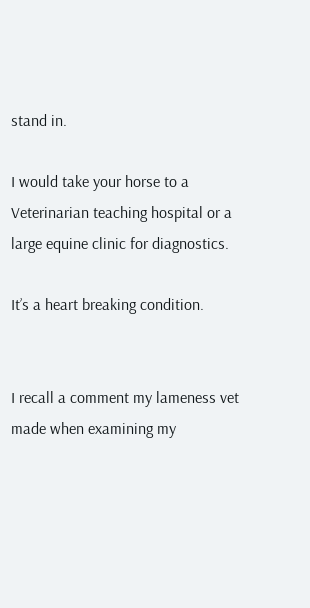stand in.

I would take your horse to a Veterinarian teaching hospital or a large equine clinic for diagnostics.

It’s a heart breaking condition.


I recall a comment my lameness vet made when examining my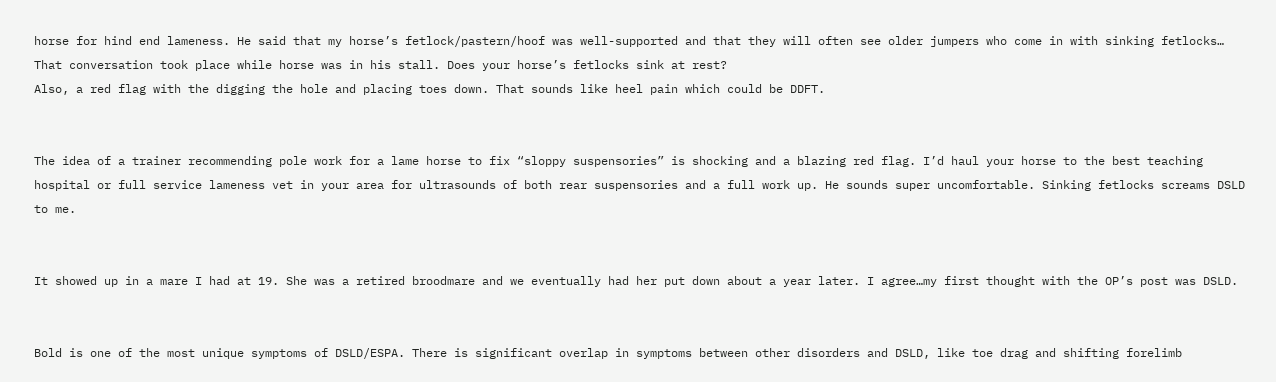horse for hind end lameness. He said that my horse’s fetlock/pastern/hoof was well-supported and that they will often see older jumpers who come in with sinking fetlocks… That conversation took place while horse was in his stall. Does your horse’s fetlocks sink at rest?
Also, a red flag with the digging the hole and placing toes down. That sounds like heel pain which could be DDFT.


The idea of a trainer recommending pole work for a lame horse to fix “sloppy suspensories” is shocking and a blazing red flag. I’d haul your horse to the best teaching hospital or full service lameness vet in your area for ultrasounds of both rear suspensories and a full work up. He sounds super uncomfortable. Sinking fetlocks screams DSLD to me.


It showed up in a mare I had at 19. She was a retired broodmare and we eventually had her put down about a year later. I agree…my first thought with the OP’s post was DSLD.


Bold is one of the most unique symptoms of DSLD/ESPA. There is significant overlap in symptoms between other disorders and DSLD, like toe drag and shifting forelimb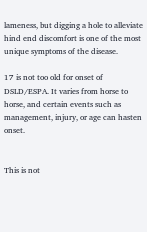lameness, but digging a hole to alleviate hind end discomfort is one of the most unique symptoms of the disease.

17 is not too old for onset of DSLD/ESPA. It varies from horse to horse, and certain events such as management, injury, or age can hasten onset.


This is not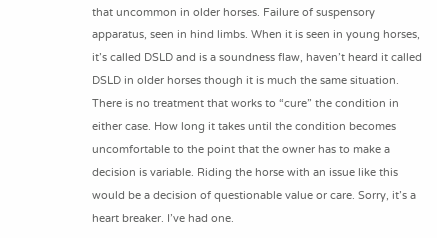that uncommon in older horses. Failure of suspensory apparatus, seen in hind limbs. When it is seen in young horses, it’s called DSLD and is a soundness flaw, haven’t heard it called DSLD in older horses though it is much the same situation. There is no treatment that works to “cure” the condition in either case. How long it takes until the condition becomes uncomfortable to the point that the owner has to make a decision is variable. Riding the horse with an issue like this would be a decision of questionable value or care. Sorry, it’s a heart breaker. I’ve had one.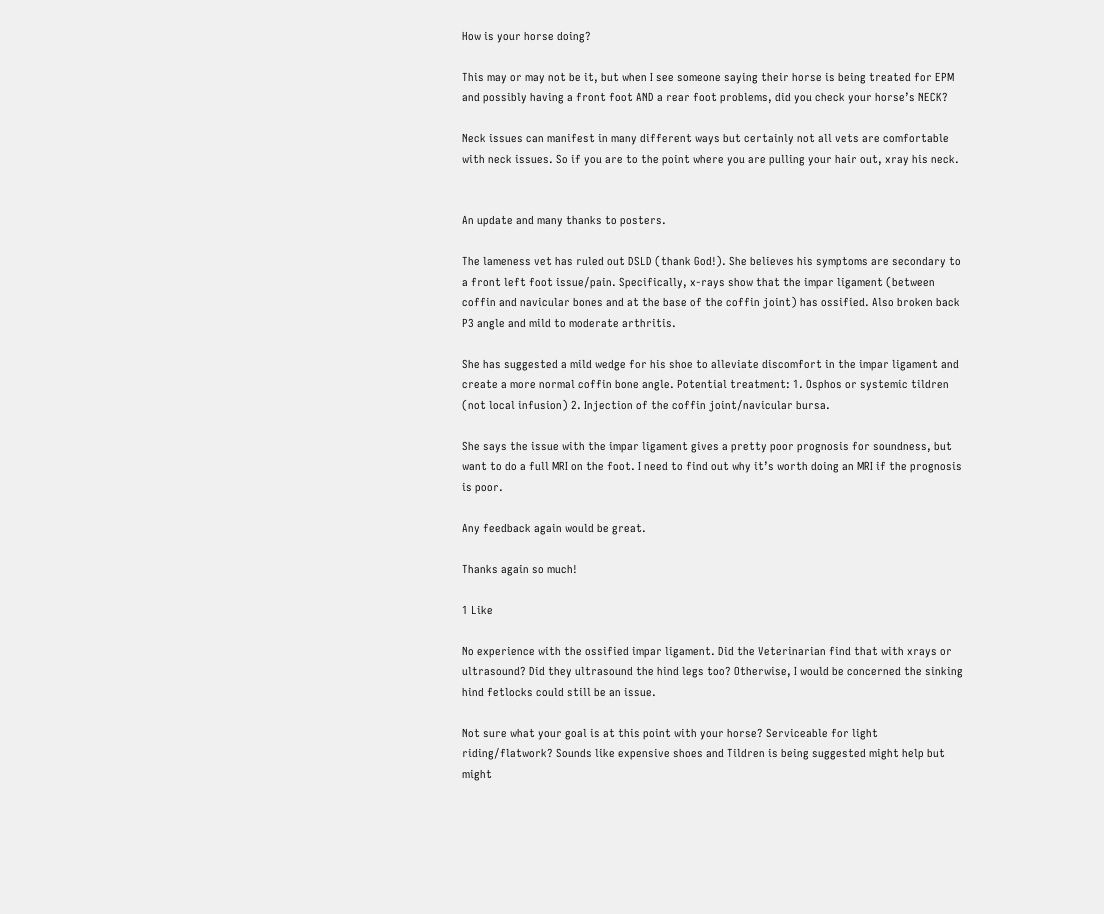How is your horse doing?

This may or may not be it, but when I see someone saying their horse is being treated for EPM and possibly having a front foot AND a rear foot problems, did you check your horse’s NECK?

Neck issues can manifest in many different ways but certainly not all vets are comfortable with neck issues. So if you are to the point where you are pulling your hair out, xray his neck.


An update and many thanks to posters.

The lameness vet has ruled out DSLD (thank God!). She believes his symptoms are secondary to a front left foot issue/pain. Specifically, x-rays show that the impar ligament (between coffin and navicular bones and at the base of the coffin joint) has ossified. Also broken back P3 angle and mild to moderate arthritis.

She has suggested a mild wedge for his shoe to alleviate discomfort in the impar ligament and create a more normal coffin bone angle. Potential treatment: 1. Osphos or systemic tildren (not local infusion) 2. Injection of the coffin joint/navicular bursa.

She says the issue with the impar ligament gives a pretty poor prognosis for soundness, but want to do a full MRI on the foot. I need to find out why it’s worth doing an MRI if the prognosis is poor.

Any feedback again would be great.

Thanks again so much!

1 Like

No experience with the ossified impar ligament. Did the Veterinarian find that with xrays or ultrasound? Did they ultrasound the hind legs too? Otherwise, I would be concerned the sinking hind fetlocks could still be an issue.

Not sure what your goal is at this point with your horse? Serviceable for light riding/flatwork? Sounds like expensive shoes and Tildren is being suggested might help but might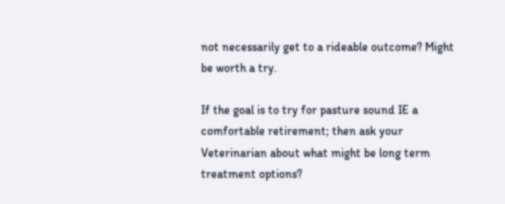not necessarily get to a rideable outcome? Might be worth a try.

If the goal is to try for pasture sound IE a comfortable retirement; then ask your Veterinarian about what might be long term treatment options?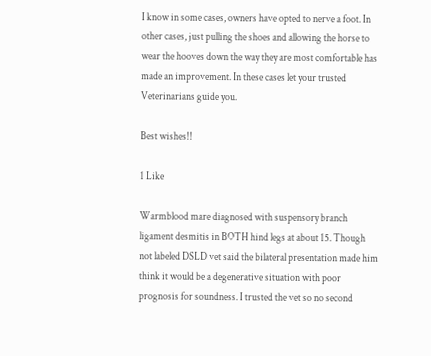I know in some cases, owners have opted to nerve a foot. In other cases, just pulling the shoes and allowing the horse to wear the hooves down the way they are most comfortable has made an improvement. In these cases let your trusted Veterinarians guide you.

Best wishes!!

1 Like

Warmblood mare diagnosed with suspensory branch ligament desmitis in BOTH hind legs at about 15. Though not labeled DSLD vet said the bilateral presentation made him think it would be a degenerative situation with poor prognosis for soundness. I trusted the vet so no second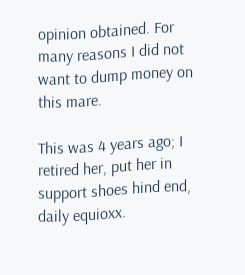opinion obtained. For many reasons I did not want to dump money on this mare.

This was 4 years ago; I retired her, put her in support shoes hind end, daily equioxx.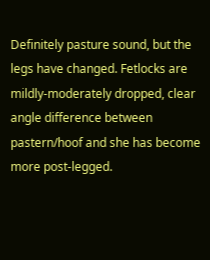Definitely pasture sound, but the legs have changed. Fetlocks are mildly-moderately dropped, clear angle difference between pastern/hoof and she has become more post-legged.